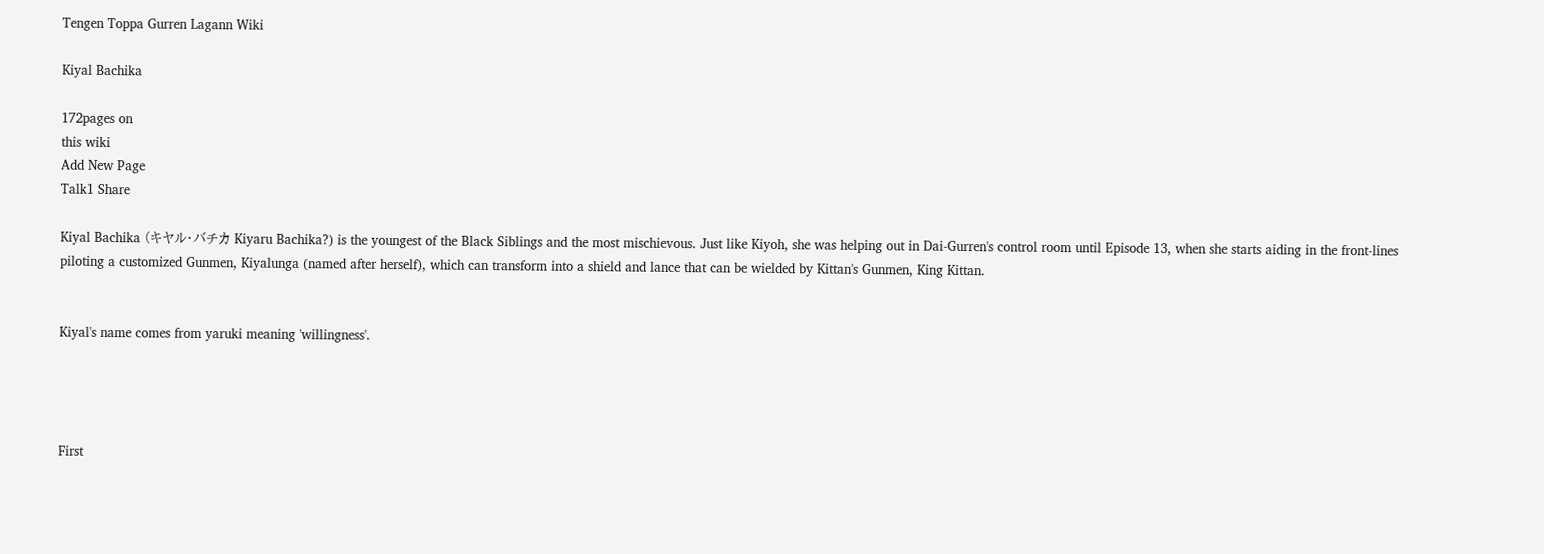Tengen Toppa Gurren Lagann Wiki

Kiyal Bachika

172pages on
this wiki
Add New Page
Talk1 Share

Kiyal Bachika (キヤル・バチカ Kiyaru Bachika?) is the youngest of the Black Siblings and the most mischievous. Just like Kiyoh, she was helping out in Dai-Gurren's control room until Episode 13, when she starts aiding in the front-lines piloting a customized Gunmen, Kiyalunga (named after herself), which can transform into a shield and lance that can be wielded by Kittan's Gunmen, King Kittan.


Kiyal's name comes from yaruki meaning 'willingness'.




First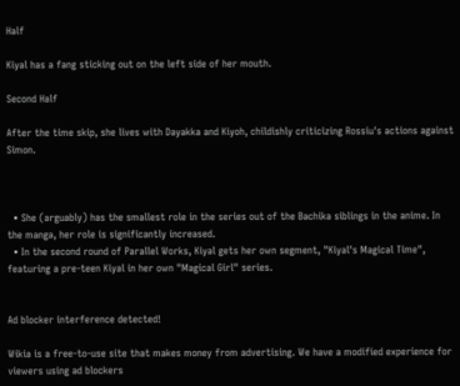Half

Kiyal has a fang sticking out on the left side of her mouth.

Second Half

After the time skip, she lives with Dayakka and Kiyoh, childishly criticizing Rossiu's actions against Simon.



  • She (arguably) has the smallest role in the series out of the Bachika siblings in the anime. In the manga, her role is significantly increased.
  • In the second round of Parallel Works, Kiyal gets her own segment, "Kiyal's Magical Time", featuring a pre-teen Kiyal in her own "Magical Girl" series.


Ad blocker interference detected!

Wikia is a free-to-use site that makes money from advertising. We have a modified experience for viewers using ad blockers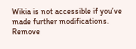Wikia is not accessible if you’ve made further modifications. Remove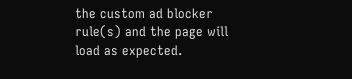the custom ad blocker rule(s) and the page will load as expected.